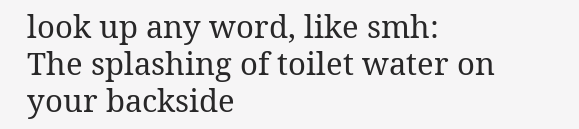look up any word, like smh:
The splashing of toilet water on your backside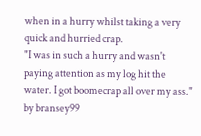when in a hurry whilst taking a very quick and hurried crap.
"I was in such a hurry and wasn't paying attention as my log hit the water. I got boomecrap all over my ass."
by bransey99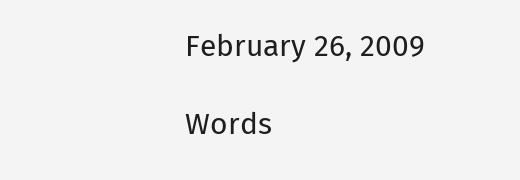February 26, 2009

Words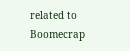related to Boomecrap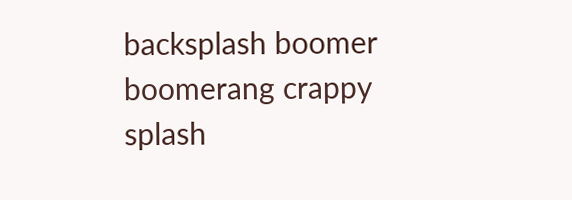backsplash boomer boomerang crappy splash